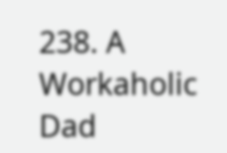238. A Workaholic Dad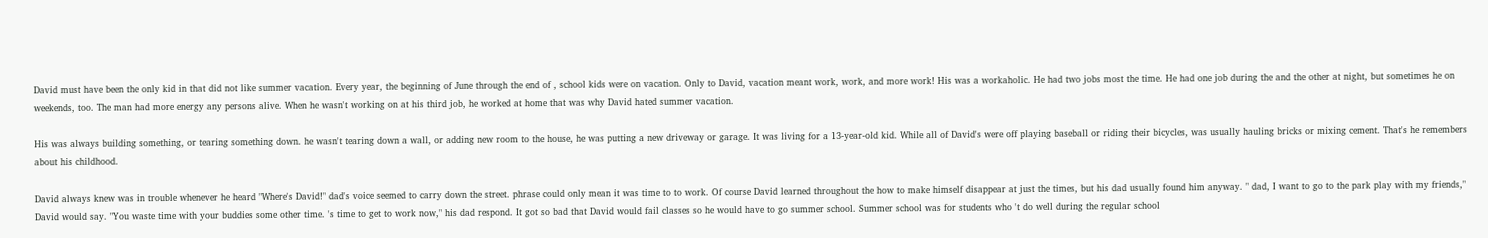David must have been the only kid in that did not like summer vacation. Every year, the beginning of June through the end of , school kids were on vacation. Only to David, vacation meant work, work, and more work! His was a workaholic. He had two jobs most the time. He had one job during the and the other at night, but sometimes he on weekends, too. The man had more energy any persons alive. When he wasn't working on at his third job, he worked at home that was why David hated summer vacation.

His was always building something, or tearing something down. he wasn't tearing down a wall, or adding new room to the house, he was putting a new driveway or garage. It was living for a 13-year-old kid. While all of David's were off playing baseball or riding their bicycles, was usually hauling bricks or mixing cement. That's he remembers about his childhood.

David always knew was in trouble whenever he heard "Where's David!" dad's voice seemed to carry down the street. phrase could only mean it was time to to work. Of course David learned throughout the how to make himself disappear at just the times, but his dad usually found him anyway. " dad, I want to go to the park play with my friends," David would say. "You waste time with your buddies some other time. 's time to get to work now," his dad respond. It got so bad that David would fail classes so he would have to go summer school. Summer school was for students who 't do well during the regular school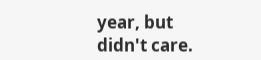year, but didn't care.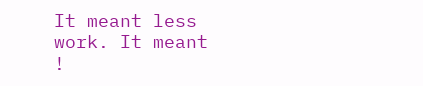It meant less work. It meant !